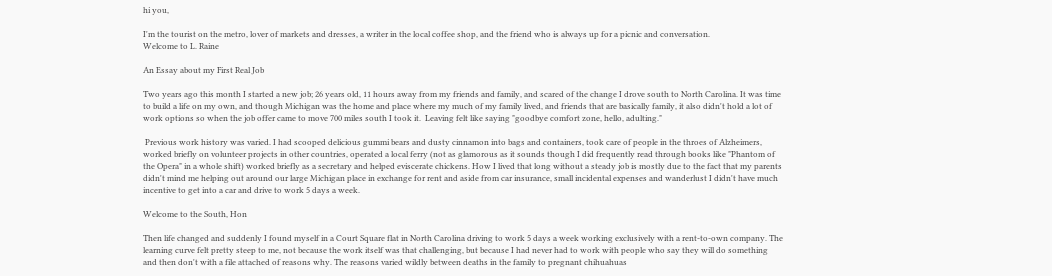hi you,

I'm the tourist on the metro, lover of markets and dresses, a writer in the local coffee shop, and the friend who is always up for a picnic and conversation.
Welcome to L. Raine

An Essay about my First Real Job

Two years ago this month I started a new job; 26 years old, 11 hours away from my friends and family, and scared of the change I drove south to North Carolina. It was time to build a life on my own, and though Michigan was the home and place where my much of my family lived, and friends that are basically family, it also didn't hold a lot of work options so when the job offer came to move 700 miles south I took it.  Leaving felt like saying "goodbye comfort zone, hello, adulting."

 Previous work history was varied. I had scooped delicious gummi bears and dusty cinnamon into bags and containers, took care of people in the throes of Alzheimers, worked briefly on volunteer projects in other countries, operated a local ferry (not as glamorous as it sounds though I did frequently read through books like "Phantom of the Opera" in a whole shift) worked briefly as a secretary and helped eviscerate chickens. How I lived that long without a steady job is mostly due to the fact that my parents didn't mind me helping out around our large Michigan place in exchange for rent and aside from car insurance, small incidental expenses and wanderlust I didn't have much incentive to get into a car and drive to work 5 days a week.

Welcome to the South, Hon

Then life changed and suddenly I found myself in a Court Square flat in North Carolina driving to work 5 days a week working exclusively with a rent-to-own company. The learning curve felt pretty steep to me, not because the work itself was that challenging, but because I had never had to work with people who say they will do something and then don't with a file attached of reasons why. The reasons varied wildly between deaths in the family to pregnant chihuahuas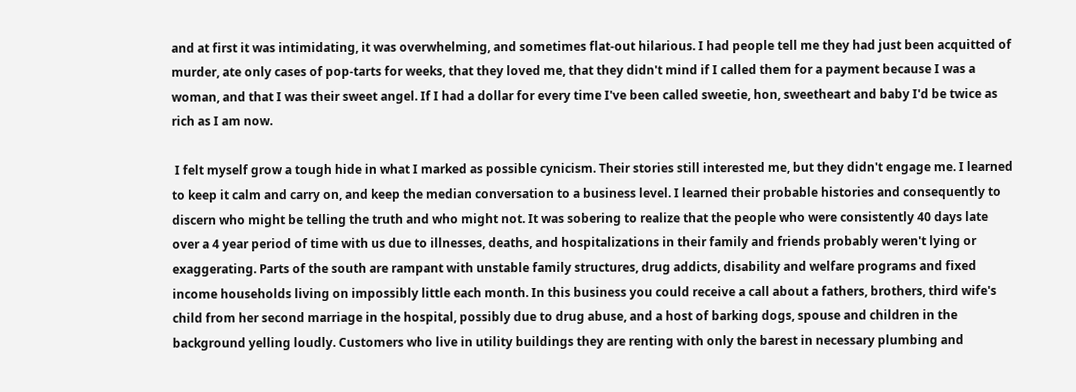and at first it was intimidating, it was overwhelming, and sometimes flat-out hilarious. I had people tell me they had just been acquitted of murder, ate only cases of pop-tarts for weeks, that they loved me, that they didn't mind if I called them for a payment because I was a woman, and that I was their sweet angel. If I had a dollar for every time I've been called sweetie, hon, sweetheart and baby I'd be twice as rich as I am now.

 I felt myself grow a tough hide in what I marked as possible cynicism. Their stories still interested me, but they didn't engage me. I learned to keep it calm and carry on, and keep the median conversation to a business level. I learned their probable histories and consequently to discern who might be telling the truth and who might not. It was sobering to realize that the people who were consistently 40 days late over a 4 year period of time with us due to illnesses, deaths, and hospitalizations in their family and friends probably weren't lying or exaggerating. Parts of the south are rampant with unstable family structures, drug addicts, disability and welfare programs and fixed income households living on impossibly little each month. In this business you could receive a call about a fathers, brothers, third wife's child from her second marriage in the hospital, possibly due to drug abuse, and a host of barking dogs, spouse and children in the background yelling loudly. Customers who live in utility buildings they are renting with only the barest in necessary plumbing and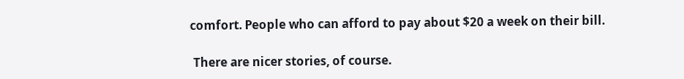comfort. People who can afford to pay about $20 a week on their bill.

 There are nicer stories, of course.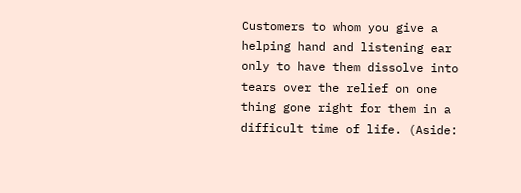Customers to whom you give a helping hand and listening ear only to have them dissolve into tears over the relief on one thing gone right for them in a difficult time of life. (Aside: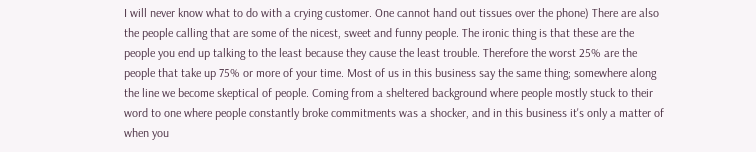I will never know what to do with a crying customer. One cannot hand out tissues over the phone) There are also the people calling that are some of the nicest, sweet and funny people. The ironic thing is that these are the people you end up talking to the least because they cause the least trouble. Therefore the worst 25% are the people that take up 75% or more of your time. Most of us in this business say the same thing; somewhere along the line we become skeptical of people. Coming from a sheltered background where people mostly stuck to their word to one where people constantly broke commitments was a shocker, and in this business it's only a matter of when you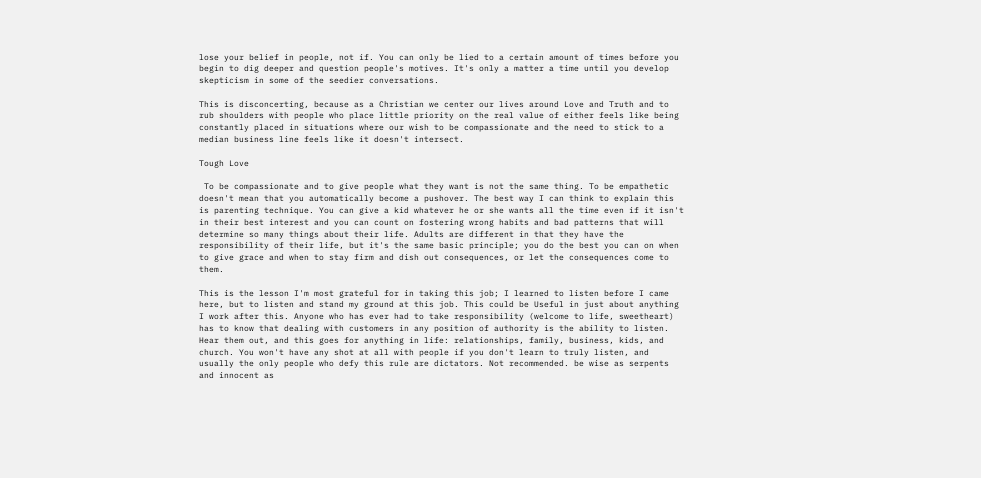lose your belief in people, not if. You can only be lied to a certain amount of times before you begin to dig deeper and question people's motives. It's only a matter a time until you develop skepticism in some of the seedier conversations.

This is disconcerting, because as a Christian we center our lives around Love and Truth and to rub shoulders with people who place little priority on the real value of either feels like being constantly placed in situations where our wish to be compassionate and the need to stick to a median business line feels like it doesn't intersect.

Tough Love

 To be compassionate and to give people what they want is not the same thing. To be empathetic doesn't mean that you automatically become a pushover. The best way I can think to explain this is parenting technique. You can give a kid whatever he or she wants all the time even if it isn't in their best interest and you can count on fostering wrong habits and bad patterns that will determine so many things about their life. Adults are different in that they have the responsibility of their life, but it's the same basic principle; you do the best you can on when to give grace and when to stay firm and dish out consequences, or let the consequences come to them.

This is the lesson I'm most grateful for in taking this job; I learned to listen before I came here, but to listen and stand my ground at this job. This could be Useful in just about anything I work after this. Anyone who has ever had to take responsibility (welcome to life, sweetheart) has to know that dealing with customers in any position of authority is the ability to listen. Hear them out, and this goes for anything in life: relationships, family, business, kids, and church. You won't have any shot at all with people if you don't learn to truly listen, and usually the only people who defy this rule are dictators. Not recommended. be wise as serpents and innocent as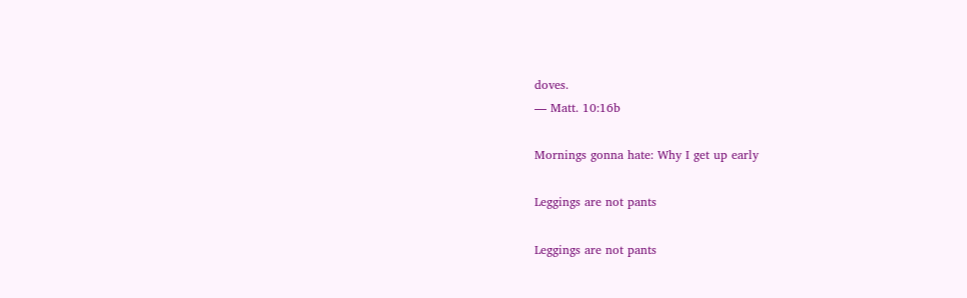doves.
— Matt. 10:16b

Mornings gonna hate: Why I get up early

Leggings are not pants

Leggings are not pants